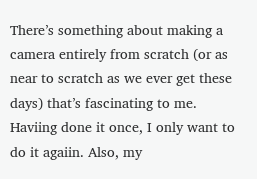There’s something about making a camera entirely from scratch (or as near to scratch as we ever get these days) that’s fascinating to me. Haviing done it once, I only want to do it agaiin. Also, my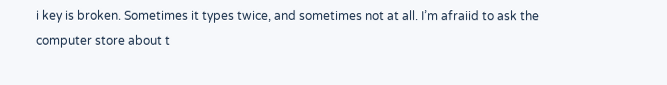i key is broken. Sometimes it types twice, and sometimes not at all. I’m afraiid to ask the computer store about t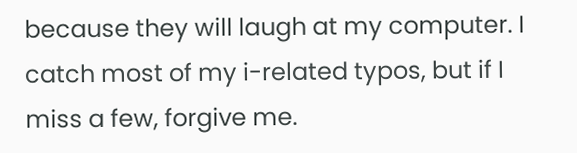because they will laugh at my computer. I catch most of my i-related typos, but if I miss a few, forgive me.